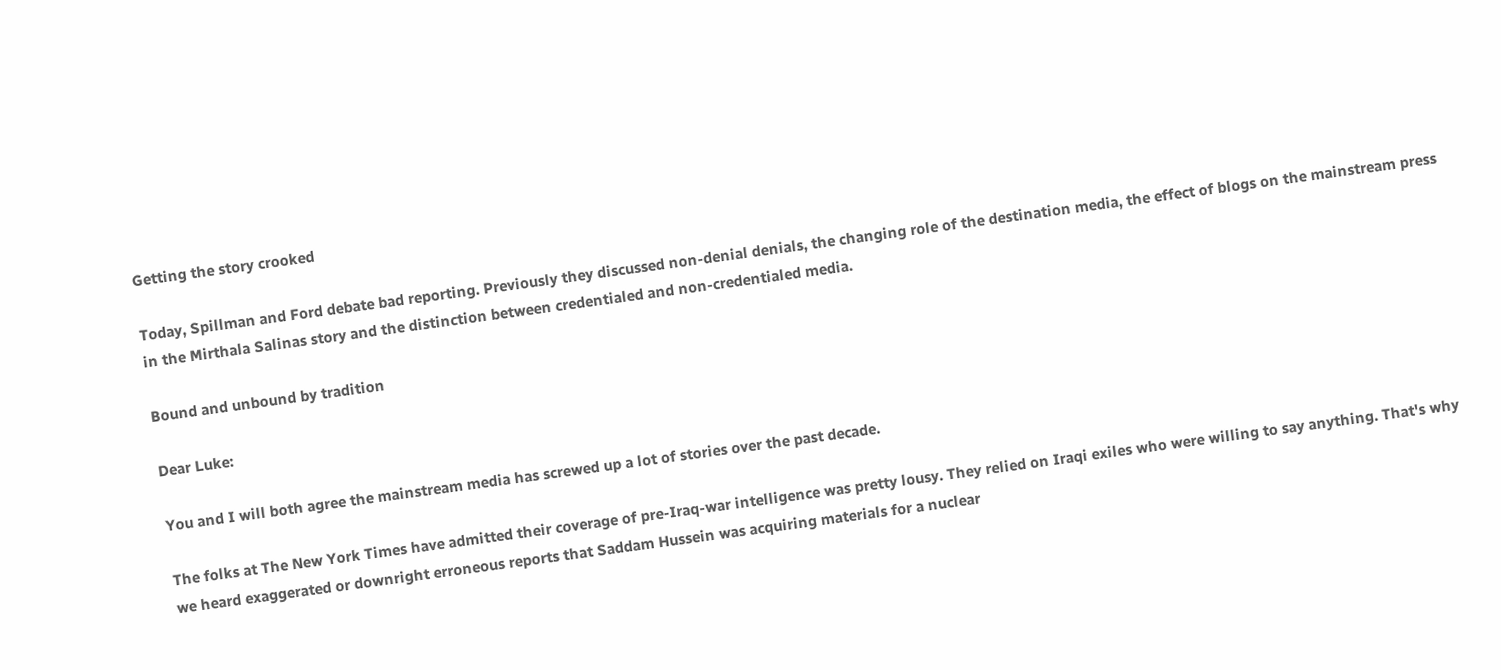Getting the story crooked

Today, Spillman and Ford debate bad reporting. Previously they discussed non-denial denials, the changing role of the destination media, the effect of blogs on the mainstream press in the Mirthala Salinas story and the distinction between credentialed and non-credentialed media.

Bound and unbound by tradition

Dear Luke:

You and I will both agree the mainstream media has screwed up a lot of stories over the past decade.

The folks at The New York Times have admitted their coverage of pre-Iraq-war intelligence was pretty lousy. They relied on Iraqi exiles who were willing to say anything. That's why we heard exaggerated or downright erroneous reports that Saddam Hussein was acquiring materials for a nuclear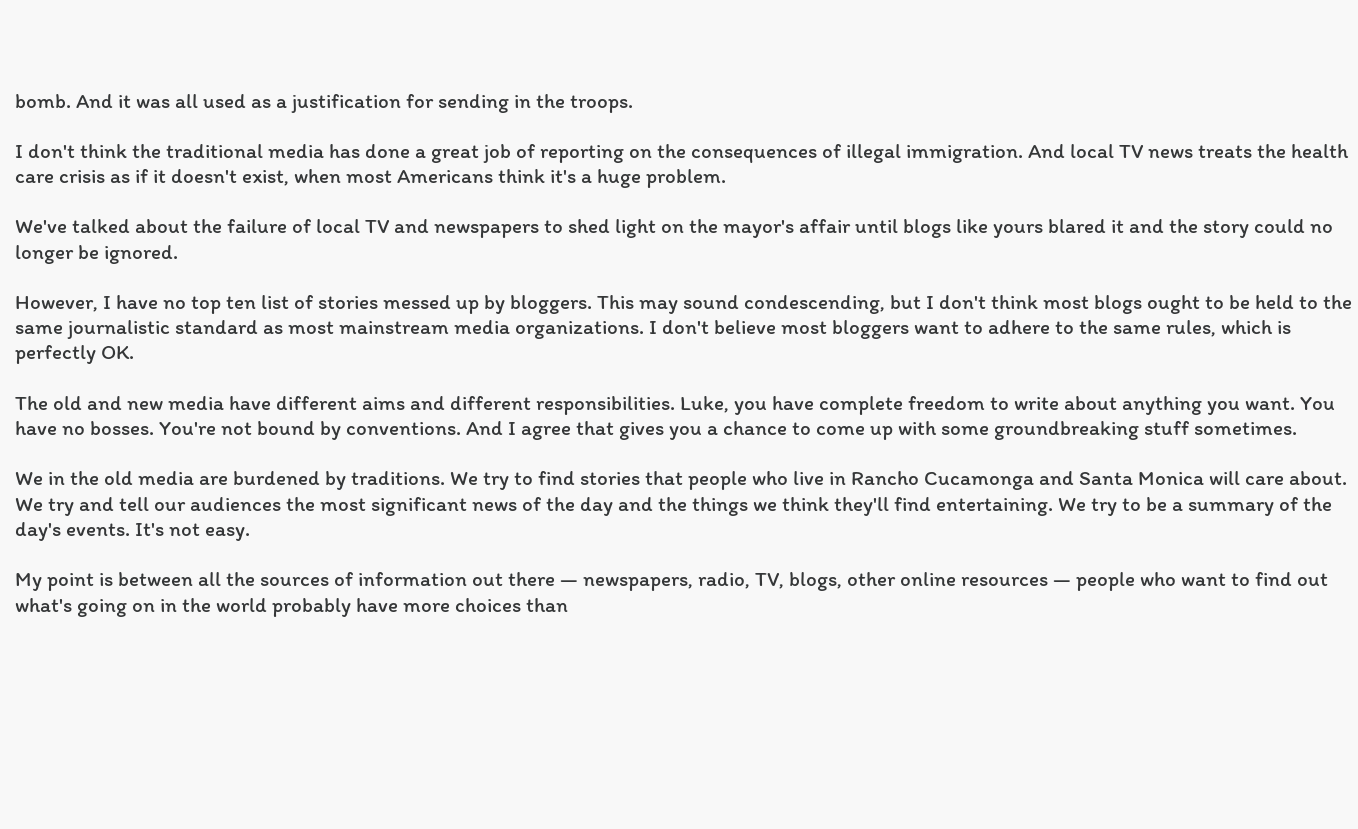bomb. And it was all used as a justification for sending in the troops.

I don't think the traditional media has done a great job of reporting on the consequences of illegal immigration. And local TV news treats the health care crisis as if it doesn't exist, when most Americans think it's a huge problem.

We've talked about the failure of local TV and newspapers to shed light on the mayor's affair until blogs like yours blared it and the story could no longer be ignored.

However, I have no top ten list of stories messed up by bloggers. This may sound condescending, but I don't think most blogs ought to be held to the same journalistic standard as most mainstream media organizations. I don't believe most bloggers want to adhere to the same rules, which is perfectly OK.

The old and new media have different aims and different responsibilities. Luke, you have complete freedom to write about anything you want. You have no bosses. You're not bound by conventions. And I agree that gives you a chance to come up with some groundbreaking stuff sometimes.

We in the old media are burdened by traditions. We try to find stories that people who live in Rancho Cucamonga and Santa Monica will care about. We try and tell our audiences the most significant news of the day and the things we think they'll find entertaining. We try to be a summary of the day's events. It's not easy.

My point is between all the sources of information out there — newspapers, radio, TV, blogs, other online resources — people who want to find out what's going on in the world probably have more choices than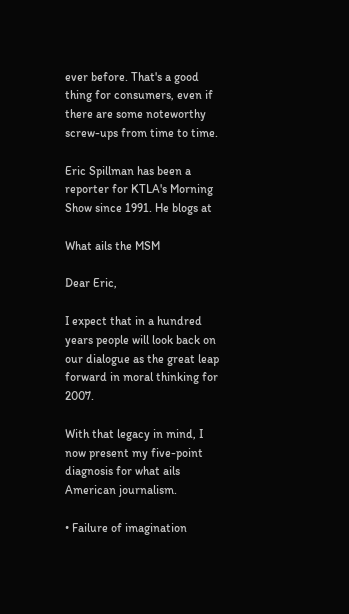ever before. That's a good thing for consumers, even if there are some noteworthy screw-ups from time to time.

Eric Spillman has been a reporter for KTLA's Morning Show since 1991. He blogs at

What ails the MSM

Dear Eric,

I expect that in a hundred years people will look back on our dialogue as the great leap forward in moral thinking for 2007.

With that legacy in mind, I now present my five-point diagnosis for what ails American journalism.

• Failure of imagination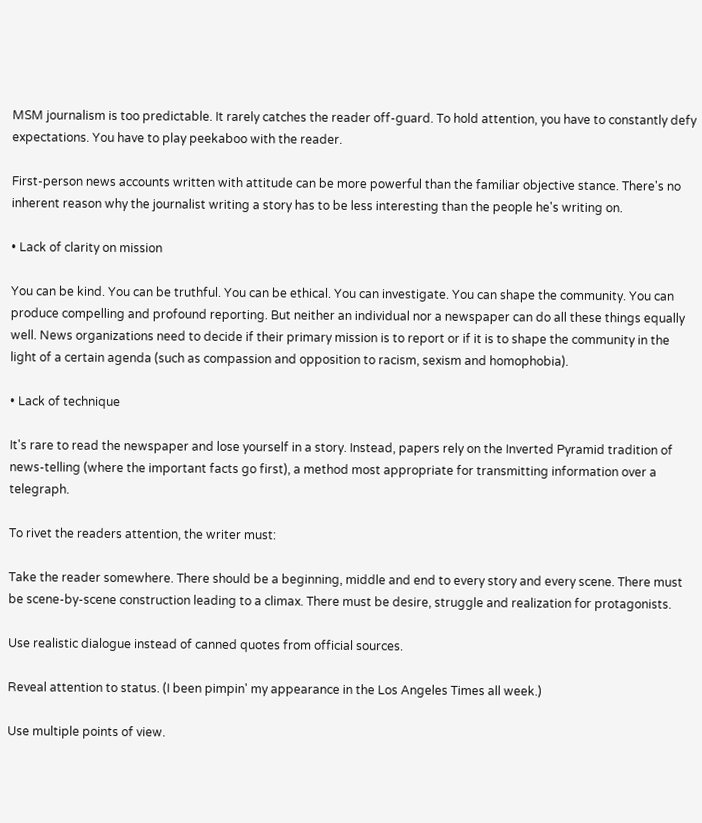MSM journalism is too predictable. It rarely catches the reader off-guard. To hold attention, you have to constantly defy expectations. You have to play peekaboo with the reader.

First-person news accounts written with attitude can be more powerful than the familiar objective stance. There's no inherent reason why the journalist writing a story has to be less interesting than the people he's writing on.

• Lack of clarity on mission

You can be kind. You can be truthful. You can be ethical. You can investigate. You can shape the community. You can produce compelling and profound reporting. But neither an individual nor a newspaper can do all these things equally well. News organizations need to decide if their primary mission is to report or if it is to shape the community in the light of a certain agenda (such as compassion and opposition to racism, sexism and homophobia).

• Lack of technique

It's rare to read the newspaper and lose yourself in a story. Instead, papers rely on the Inverted Pyramid tradition of news-telling (where the important facts go first), a method most appropriate for transmitting information over a telegraph.

To rivet the readers attention, the writer must:

Take the reader somewhere. There should be a beginning, middle and end to every story and every scene. There must be scene-by-scene construction leading to a climax. There must be desire, struggle and realization for protagonists.

Use realistic dialogue instead of canned quotes from official sources.

Reveal attention to status. (I been pimpin' my appearance in the Los Angeles Times all week.)

Use multiple points of view.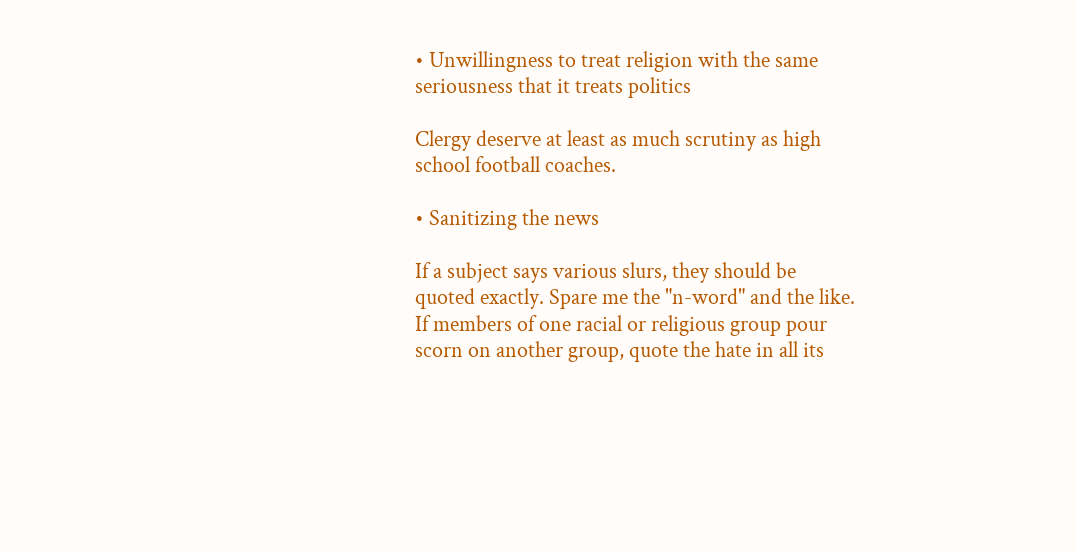• Unwillingness to treat religion with the same seriousness that it treats politics

Clergy deserve at least as much scrutiny as high school football coaches.

• Sanitizing the news

If a subject says various slurs, they should be quoted exactly. Spare me the "n-word" and the like. If members of one racial or religious group pour scorn on another group, quote the hate in all its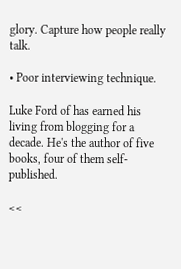glory. Capture how people really talk.

• Poor interviewing technique.

Luke Ford of has earned his living from blogging for a decade. He's the author of five books, four of them self-published.

<<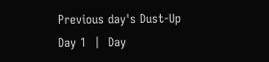Previous day's Dust-Up
Day 1  |  Day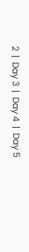2  |  Day 3  |  Day 4  |  Day 5